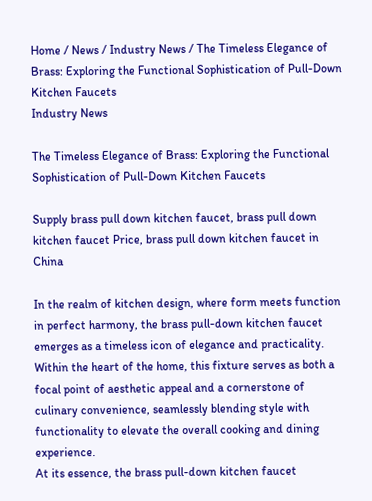Home / News / Industry News / The Timeless Elegance of Brass: Exploring the Functional Sophistication of Pull-Down Kitchen Faucets
Industry News

The Timeless Elegance of Brass: Exploring the Functional Sophistication of Pull-Down Kitchen Faucets

Supply brass pull down kitchen faucet, brass pull down kitchen faucet Price, brass pull down kitchen faucet in China

In the realm of kitchen design, where form meets function in perfect harmony, the brass pull-down kitchen faucet emerges as a timeless icon of elegance and practicality. Within the heart of the home, this fixture serves as both a focal point of aesthetic appeal and a cornerstone of culinary convenience, seamlessly blending style with functionality to elevate the overall cooking and dining experience.
At its essence, the brass pull-down kitchen faucet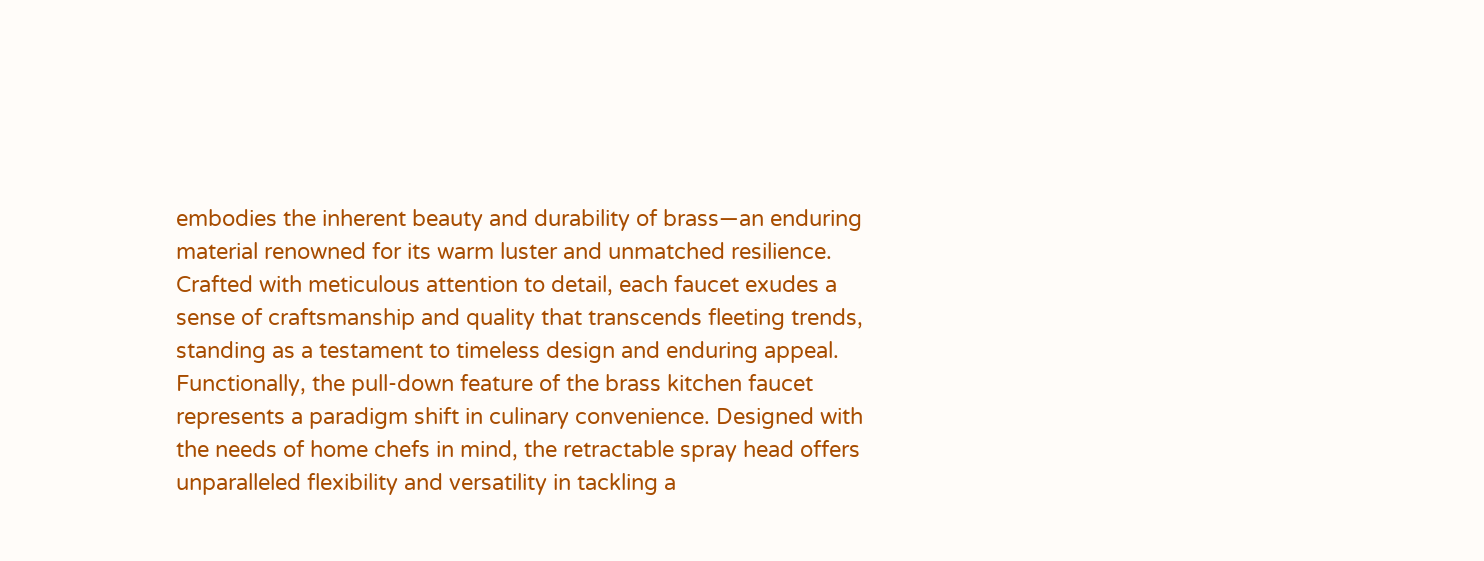embodies the inherent beauty and durability of brass—an enduring material renowned for its warm luster and unmatched resilience. Crafted with meticulous attention to detail, each faucet exudes a sense of craftsmanship and quality that transcends fleeting trends, standing as a testament to timeless design and enduring appeal.
Functionally, the pull-down feature of the brass kitchen faucet represents a paradigm shift in culinary convenience. Designed with the needs of home chefs in mind, the retractable spray head offers unparalleled flexibility and versatility in tackling a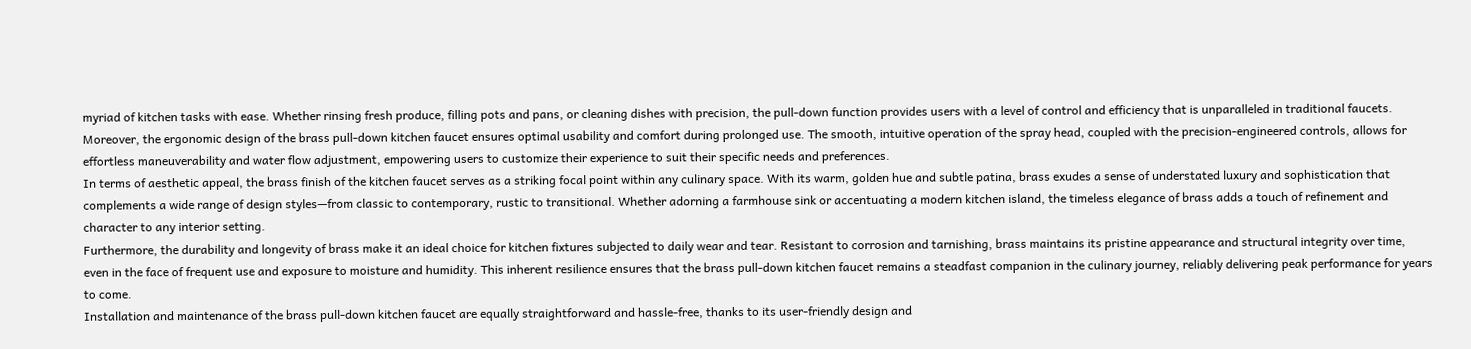myriad of kitchen tasks with ease. Whether rinsing fresh produce, filling pots and pans, or cleaning dishes with precision, the pull-down function provides users with a level of control and efficiency that is unparalleled in traditional faucets.
Moreover, the ergonomic design of the brass pull-down kitchen faucet ensures optimal usability and comfort during prolonged use. The smooth, intuitive operation of the spray head, coupled with the precision-engineered controls, allows for effortless maneuverability and water flow adjustment, empowering users to customize their experience to suit their specific needs and preferences.
In terms of aesthetic appeal, the brass finish of the kitchen faucet serves as a striking focal point within any culinary space. With its warm, golden hue and subtle patina, brass exudes a sense of understated luxury and sophistication that complements a wide range of design styles—from classic to contemporary, rustic to transitional. Whether adorning a farmhouse sink or accentuating a modern kitchen island, the timeless elegance of brass adds a touch of refinement and character to any interior setting.
Furthermore, the durability and longevity of brass make it an ideal choice for kitchen fixtures subjected to daily wear and tear. Resistant to corrosion and tarnishing, brass maintains its pristine appearance and structural integrity over time, even in the face of frequent use and exposure to moisture and humidity. This inherent resilience ensures that the brass pull-down kitchen faucet remains a steadfast companion in the culinary journey, reliably delivering peak performance for years to come.
Installation and maintenance of the brass pull-down kitchen faucet are equally straightforward and hassle-free, thanks to its user-friendly design and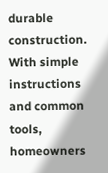durable construction. With simple instructions and common tools, homeowners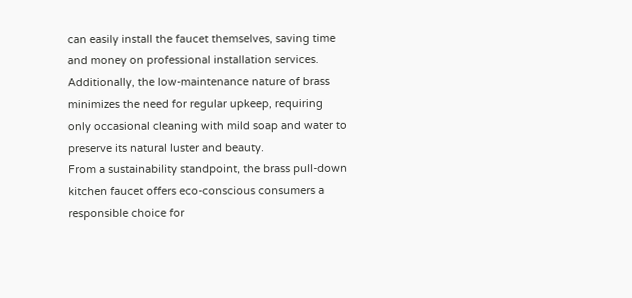can easily install the faucet themselves, saving time and money on professional installation services. Additionally, the low-maintenance nature of brass minimizes the need for regular upkeep, requiring only occasional cleaning with mild soap and water to preserve its natural luster and beauty.
From a sustainability standpoint, the brass pull-down kitchen faucet offers eco-conscious consumers a responsible choice for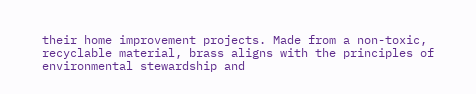their home improvement projects. Made from a non-toxic, recyclable material, brass aligns with the principles of environmental stewardship and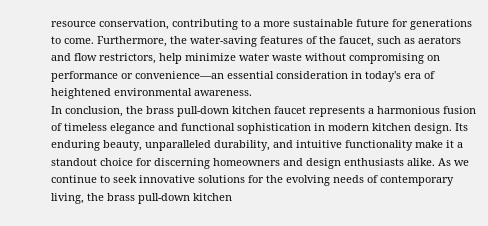resource conservation, contributing to a more sustainable future for generations to come. Furthermore, the water-saving features of the faucet, such as aerators and flow restrictors, help minimize water waste without compromising on performance or convenience—an essential consideration in today's era of heightened environmental awareness.
In conclusion, the brass pull-down kitchen faucet represents a harmonious fusion of timeless elegance and functional sophistication in modern kitchen design. Its enduring beauty, unparalleled durability, and intuitive functionality make it a standout choice for discerning homeowners and design enthusiasts alike. As we continue to seek innovative solutions for the evolving needs of contemporary living, the brass pull-down kitchen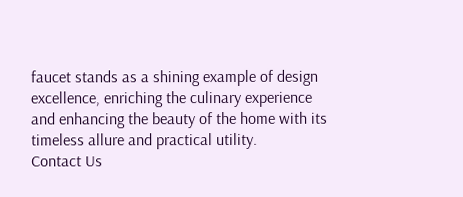faucet stands as a shining example of design excellence, enriching the culinary experience and enhancing the beauty of the home with its timeless allure and practical utility.
Contact Us